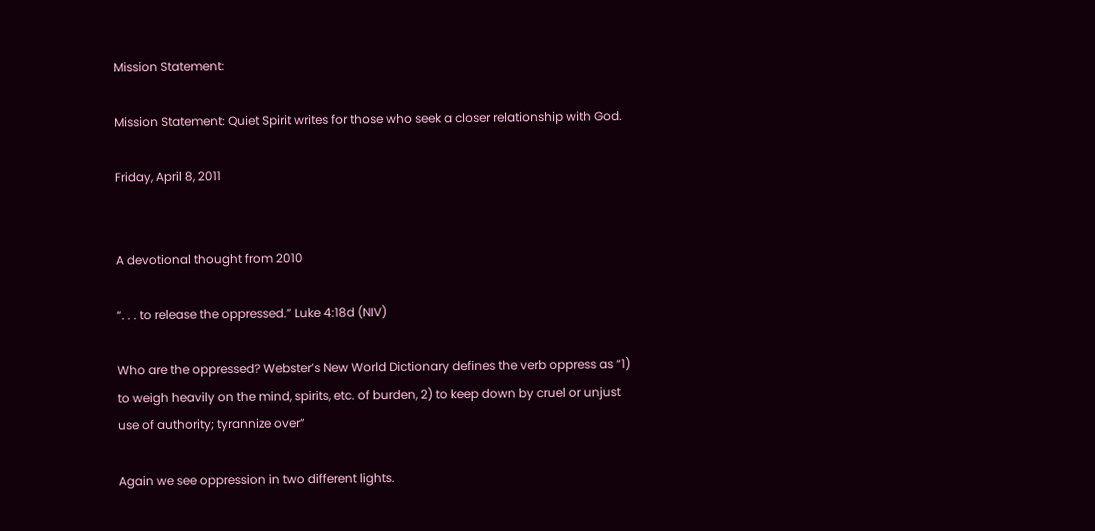Mission Statement:

Mission Statement: Quiet Spirit writes for those who seek a closer relationship with God.

Friday, April 8, 2011


A devotional thought from 2010

“. . . to release the oppressed.” Luke 4:18d (NIV)

Who are the oppressed? Webster’s New World Dictionary defines the verb oppress as “1) to weigh heavily on the mind, spirits, etc. of burden, 2) to keep down by cruel or unjust use of authority; tyrannize over”

Again we see oppression in two different lights.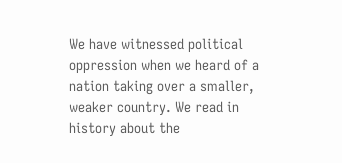We have witnessed political oppression when we heard of a nation taking over a smaller, weaker country. We read in history about the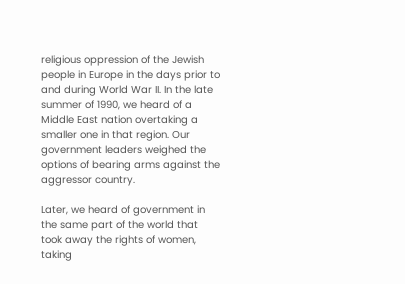religious oppression of the Jewish people in Europe in the days prior to and during World War II. In the late summer of 1990, we heard of a Middle East nation overtaking a smaller one in that region. Our government leaders weighed the options of bearing arms against the aggressor country.

Later, we heard of government in the same part of the world that took away the rights of women, taking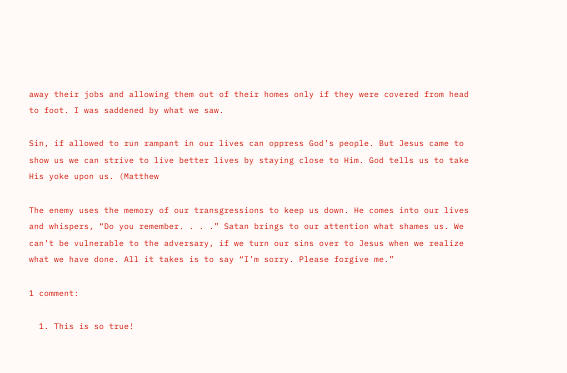away their jobs and allowing them out of their homes only if they were covered from head to foot. I was saddened by what we saw.

Sin, if allowed to run rampant in our lives can oppress God’s people. But Jesus came to show us we can strive to live better lives by staying close to Him. God tells us to take His yoke upon us. (Matthew

The enemy uses the memory of our transgressions to keep us down. He comes into our lives and whispers, “Do you remember. . . .” Satan brings to our attention what shames us. We can’t be vulnerable to the adversary, if we turn our sins over to Jesus when we realize what we have done. All it takes is to say “I’m sorry. Please forgive me.”

1 comment:

  1. This is so true!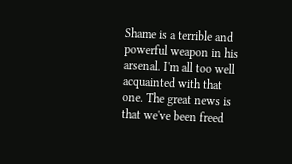Shame is a terrible and powerful weapon in his arsenal. I'm all too well acquainted with that one. The great news is that we've been freed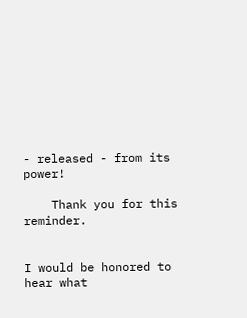- released - from its power!

    Thank you for this reminder.


I would be honored to hear what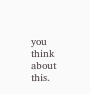you think about this.